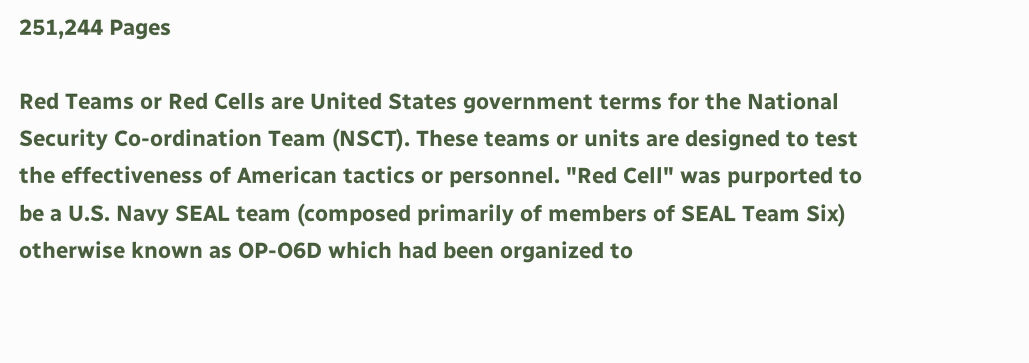251,244 Pages

Red Teams or Red Cells are United States government terms for the National Security Co-ordination Team (NSCT). These teams or units are designed to test the effectiveness of American tactics or personnel. "Red Cell" was purported to be a U.S. Navy SEAL team (composed primarily of members of SEAL Team Six) otherwise known as OP-O6D which had been organized to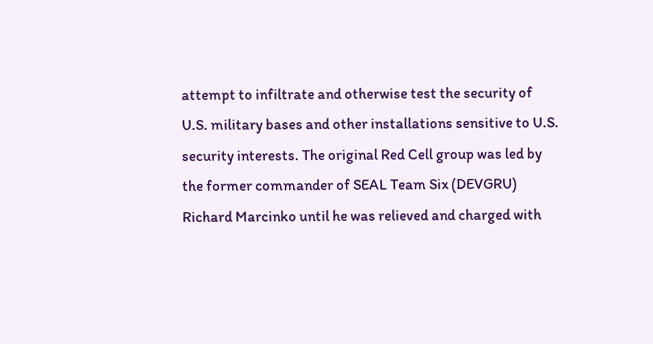attempt to infiltrate and otherwise test the security of U.S. military bases and other installations sensitive to U.S. security interests. The original Red Cell group was led by the former commander of SEAL Team Six (DEVGRU) Richard Marcinko until he was relieved and charged with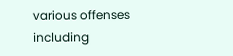various offenses including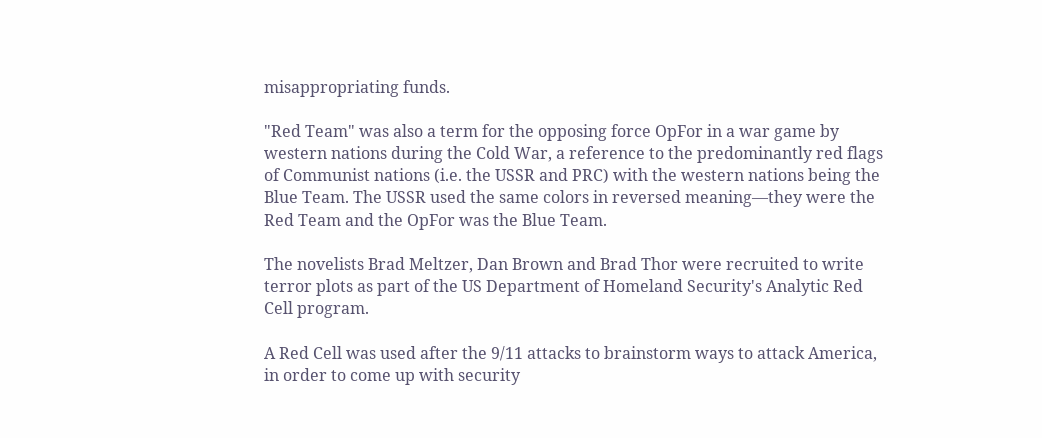misappropriating funds.

"Red Team" was also a term for the opposing force OpFor in a war game by western nations during the Cold War, a reference to the predominantly red flags of Communist nations (i.e. the USSR and PRC) with the western nations being the Blue Team. The USSR used the same colors in reversed meaning—they were the Red Team and the OpFor was the Blue Team.

The novelists Brad Meltzer, Dan Brown and Brad Thor were recruited to write terror plots as part of the US Department of Homeland Security's Analytic Red Cell program.

A Red Cell was used after the 9/11 attacks to brainstorm ways to attack America, in order to come up with security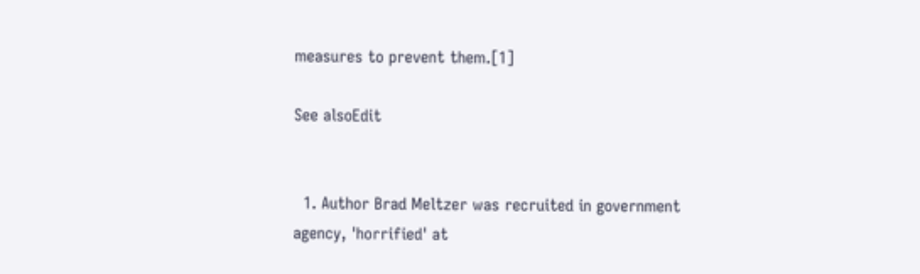measures to prevent them.[1]

See alsoEdit


  1. Author Brad Meltzer was recruited in government agency, 'horrified' at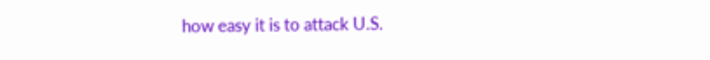how easy it is to attack U.S.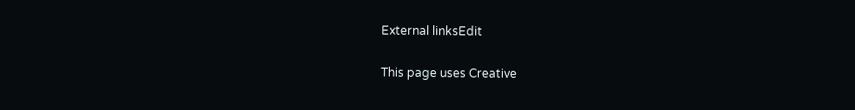External linksEdit

This page uses Creative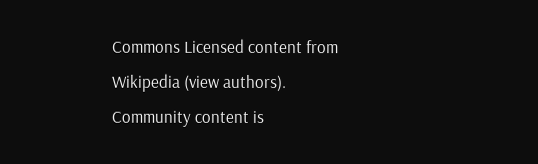Commons Licensed content from Wikipedia (view authors).
Community content is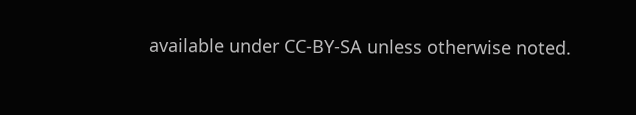available under CC-BY-SA unless otherwise noted.